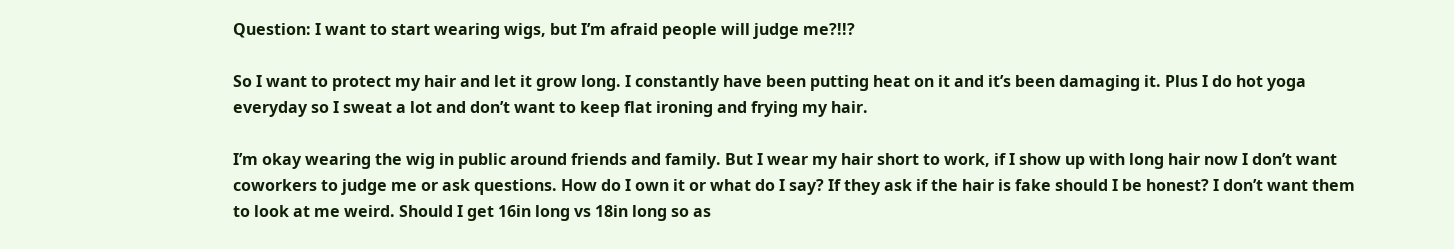Question: I want to start wearing wigs, but I’m afraid people will judge me?!!?

So I want to protect my hair and let it grow long. I constantly have been putting heat on it and it’s been damaging it. Plus I do hot yoga everyday so I sweat a lot and don’t want to keep flat ironing and frying my hair.

I’m okay wearing the wig in public around friends and family. But I wear my hair short to work, if I show up with long hair now I don’t want coworkers to judge me or ask questions. How do I own it or what do I say? If they ask if the hair is fake should I be honest? I don’t want them to look at me weird. Should I get 16in long vs 18in long so as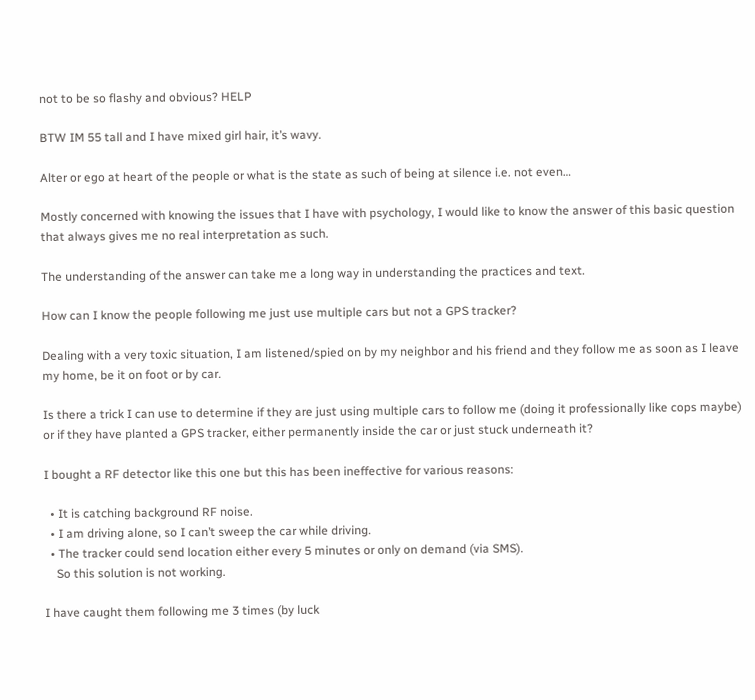not to be so flashy and obvious? HELP

BTW IM 55 tall and I have mixed girl hair, it’s wavy.

Alter or ego at heart of the people or what is the state as such of being at silence i.e. not even…

Mostly concerned with knowing the issues that I have with psychology, I would like to know the answer of this basic question that always gives me no real interpretation as such.

The understanding of the answer can take me a long way in understanding the practices and text.

How can I know the people following me just use multiple cars but not a GPS tracker?

Dealing with a very toxic situation, I am listened/spied on by my neighbor and his friend and they follow me as soon as I leave my home, be it on foot or by car.

Is there a trick I can use to determine if they are just using multiple cars to follow me (doing it professionally like cops maybe) or if they have planted a GPS tracker, either permanently inside the car or just stuck underneath it?

I bought a RF detector like this one but this has been ineffective for various reasons:

  • It is catching background RF noise.
  • I am driving alone, so I can’t sweep the car while driving.
  • The tracker could send location either every 5 minutes or only on demand (via SMS).
    So this solution is not working.

I have caught them following me 3 times (by luck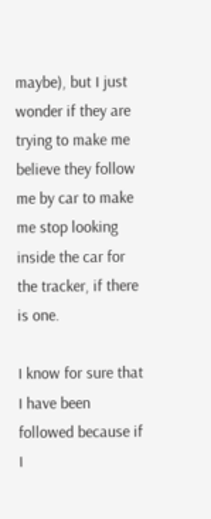maybe), but I just wonder if they are trying to make me believe they follow me by car to make me stop looking inside the car for the tracker, if there is one.

I know for sure that I have been followed because if I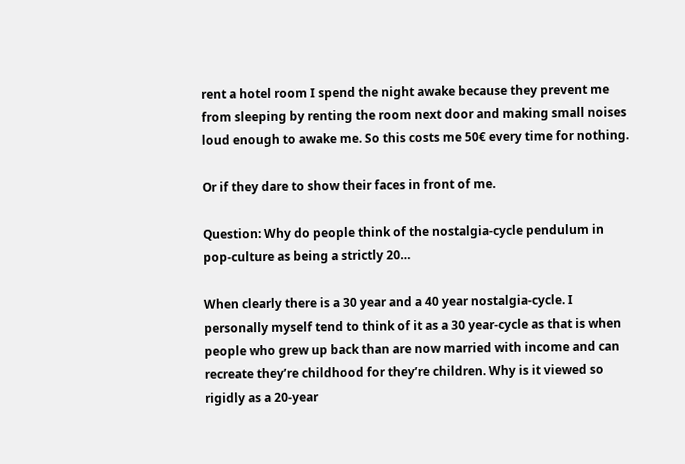rent a hotel room I spend the night awake because they prevent me from sleeping by renting the room next door and making small noises loud enough to awake me. So this costs me 50€ every time for nothing.

Or if they dare to show their faces in front of me.

Question: Why do people think of the nostalgia-cycle pendulum in pop-culture as being a strictly 20…

When clearly there is a 30 year and a 40 year nostalgia-cycle. I personally myself tend to think of it as a 30 year-cycle as that is when people who grew up back than are now married with income and can recreate they’re childhood for they’re children. Why is it viewed so rigidly as a 20-year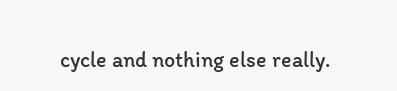cycle and nothing else really.